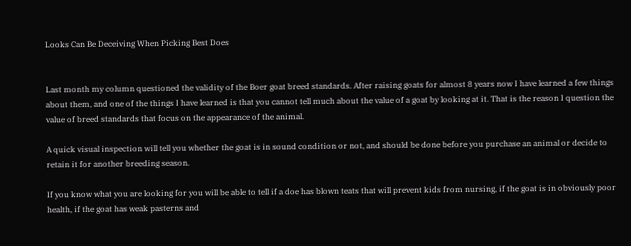Looks Can Be Deceiving When Picking Best Does


Last month my column questioned the validity of the Boer goat breed standards. After raising goats for almost 8 years now I have learned a few things about them, and one of the things I have learned is that you cannot tell much about the value of a goat by looking at it. That is the reason I question the value of breed standards that focus on the appearance of the animal.

A quick visual inspection will tell you whether the goat is in sound condition or not, and should be done before you purchase an animal or decide to retain it for another breeding season.

If you know what you are looking for you will be able to tell if a doe has blown teats that will prevent kids from nursing, if the goat is in obviously poor health, if the goat has weak pasterns and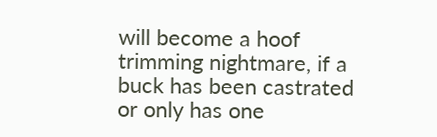will become a hoof trimming nightmare, if a buck has been castrated or only has one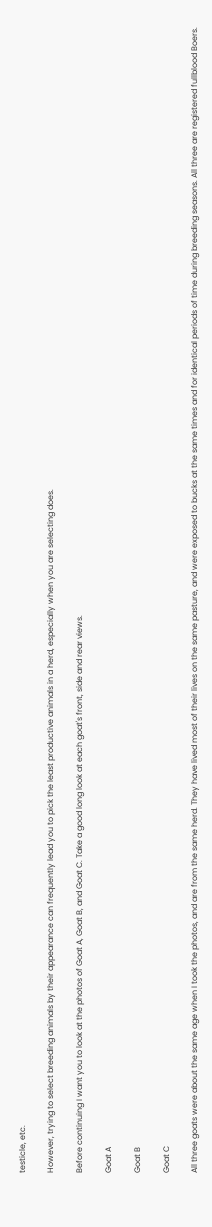testicle, etc.

However, trying to select breeding animals by their appearance can frequently lead you to pick the least productive animals in a herd, especially when you are selecting does.

Before continuing I want you to look at the photos of Goat A, Goat B, and Goat C. Take a good long look at each goat's front, side and rear views.

Goat A

Goat B

Goat C

All three goats were about the same age when I took the photos, and are from the same herd. They have lived most of their lives on the same pasture, and were exposed to bucks at the same times and for identical periods of time during breeding seasons. All three are registered fullblood Boers.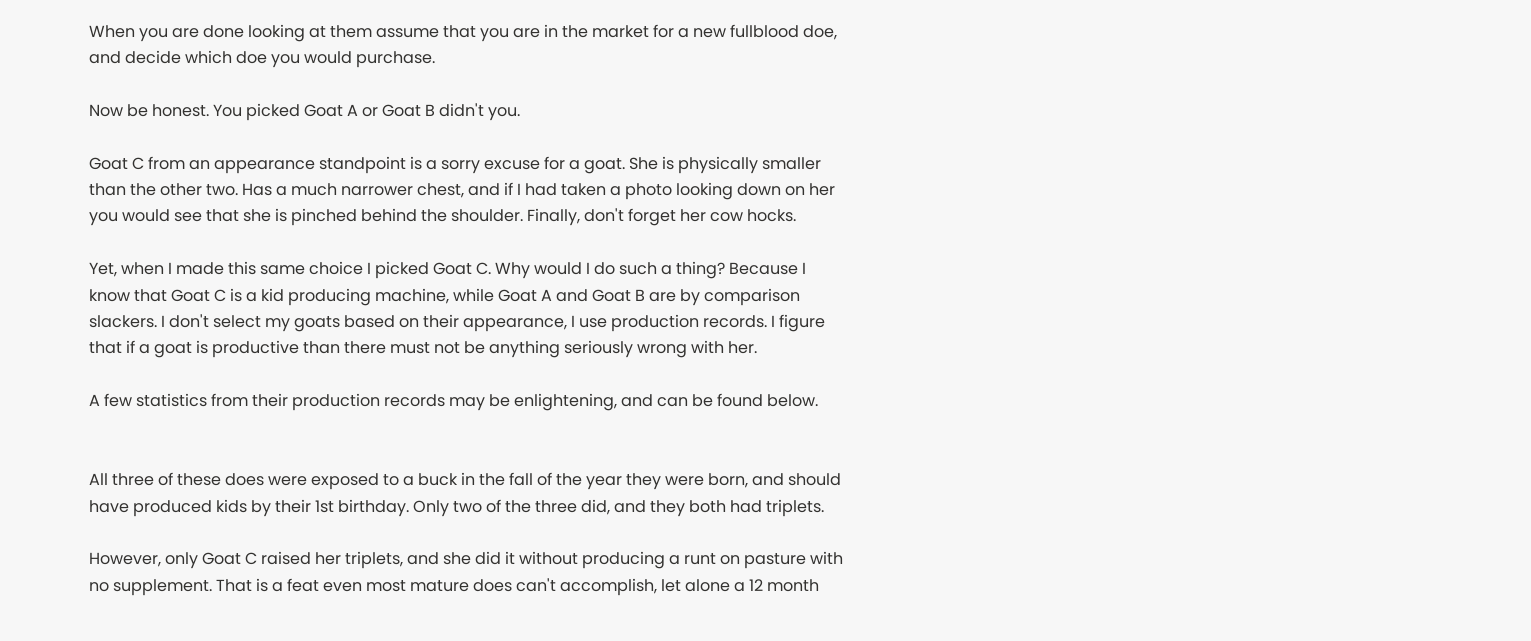When you are done looking at them assume that you are in the market for a new fullblood doe, and decide which doe you would purchase.

Now be honest. You picked Goat A or Goat B didn't you.

Goat C from an appearance standpoint is a sorry excuse for a goat. She is physically smaller than the other two. Has a much narrower chest, and if I had taken a photo looking down on her you would see that she is pinched behind the shoulder. Finally, don't forget her cow hocks.

Yet, when I made this same choice I picked Goat C. Why would I do such a thing? Because I know that Goat C is a kid producing machine, while Goat A and Goat B are by comparison slackers. I don't select my goats based on their appearance, I use production records. I figure that if a goat is productive than there must not be anything seriously wrong with her.

A few statistics from their production records may be enlightening, and can be found below.


All three of these does were exposed to a buck in the fall of the year they were born, and should have produced kids by their 1st birthday. Only two of the three did, and they both had triplets.

However, only Goat C raised her triplets, and she did it without producing a runt on pasture with no supplement. That is a feat even most mature does can't accomplish, let alone a 12 month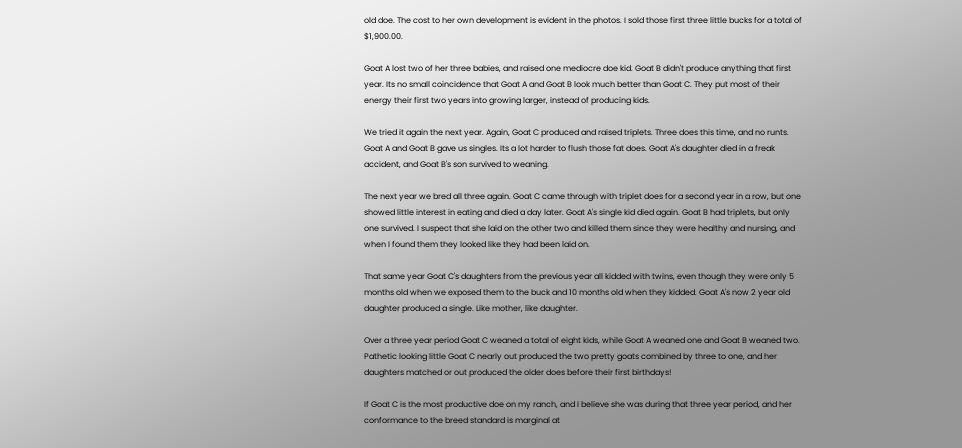old doe. The cost to her own development is evident in the photos. I sold those first three little bucks for a total of $1,900.00.

Goat A lost two of her three babies, and raised one mediocre doe kid. Goat B didn't produce anything that first year. Its no small coincidence that Goat A and Goat B look much better than Goat C. They put most of their energy their first two years into growing larger, instead of producing kids.

We tried it again the next year. Again, Goat C produced and raised triplets. Three does this time, and no runts. Goat A and Goat B gave us singles. Its a lot harder to flush those fat does. Goat A's daughter died in a freak accident, and Goat B's son survived to weaning.

The next year we bred all three again. Goat C came through with triplet does for a second year in a row, but one showed little interest in eating and died a day later. Goat A's single kid died again. Goat B had triplets, but only one survived. I suspect that she laid on the other two and killed them since they were healthy and nursing, and when I found them they looked like they had been laid on.

That same year Goat C's daughters from the previous year all kidded with twins, even though they were only 5 months old when we exposed them to the buck and 10 months old when they kidded. Goat A's now 2 year old daughter produced a single. Like mother, like daughter.

Over a three year period Goat C weaned a total of eight kids, while Goat A weaned one and Goat B weaned two. Pathetic looking little Goat C nearly out produced the two pretty goats combined by three to one, and her daughters matched or out produced the older does before their first birthdays!

If Goat C is the most productive doe on my ranch, and I believe she was during that three year period, and her conformance to the breed standard is marginal at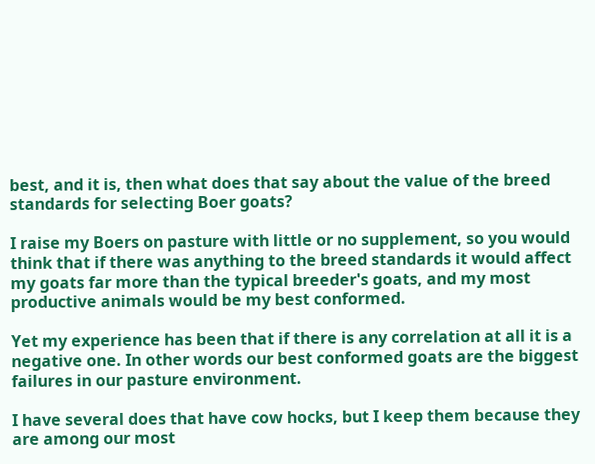best, and it is, then what does that say about the value of the breed standards for selecting Boer goats?

I raise my Boers on pasture with little or no supplement, so you would think that if there was anything to the breed standards it would affect my goats far more than the typical breeder's goats, and my most productive animals would be my best conformed.

Yet my experience has been that if there is any correlation at all it is a negative one. In other words our best conformed goats are the biggest failures in our pasture environment.

I have several does that have cow hocks, but I keep them because they are among our most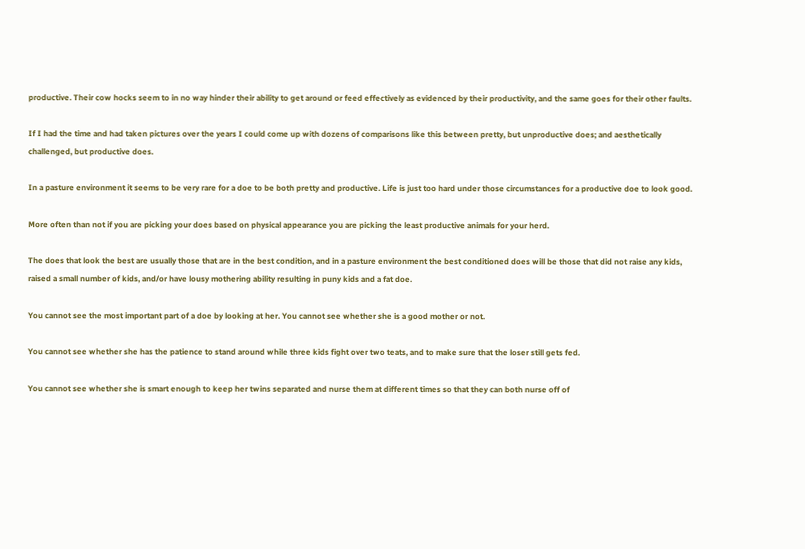productive. Their cow hocks seem to in no way hinder their ability to get around or feed effectively as evidenced by their productivity, and the same goes for their other faults.

If I had the time and had taken pictures over the years I could come up with dozens of comparisons like this between pretty, but unproductive does; and aesthetically challenged, but productive does.

In a pasture environment it seems to be very rare for a doe to be both pretty and productive. Life is just too hard under those circumstances for a productive doe to look good.

More often than not if you are picking your does based on physical appearance you are picking the least productive animals for your herd.

The does that look the best are usually those that are in the best condition, and in a pasture environment the best conditioned does will be those that did not raise any kids, raised a small number of kids, and/or have lousy mothering ability resulting in puny kids and a fat doe.

You cannot see the most important part of a doe by looking at her. You cannot see whether she is a good mother or not.

You cannot see whether she has the patience to stand around while three kids fight over two teats, and to make sure that the loser still gets fed.

You cannot see whether she is smart enough to keep her twins separated and nurse them at different times so that they can both nurse off of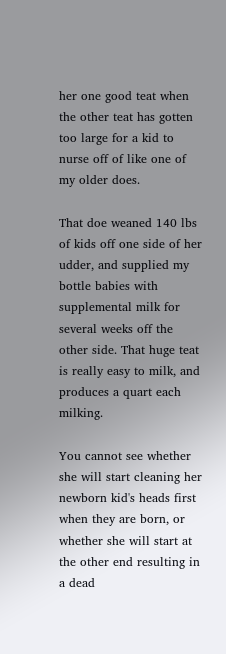her one good teat when the other teat has gotten too large for a kid to nurse off of like one of my older does.

That doe weaned 140 lbs of kids off one side of her udder, and supplied my bottle babies with supplemental milk for several weeks off the other side. That huge teat is really easy to milk, and produces a quart each milking.

You cannot see whether she will start cleaning her newborn kid's heads first when they are born, or whether she will start at the other end resulting in a dead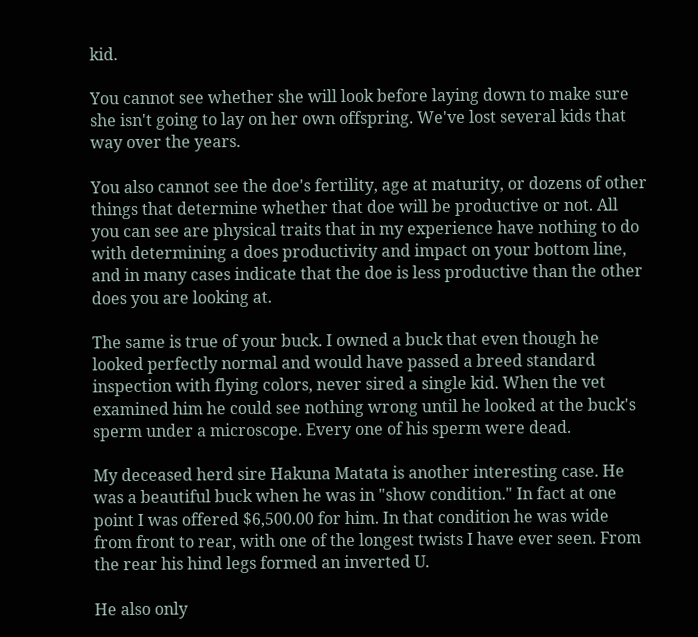kid.

You cannot see whether she will look before laying down to make sure she isn't going to lay on her own offspring. We've lost several kids that way over the years.

You also cannot see the doe's fertility, age at maturity, or dozens of other things that determine whether that doe will be productive or not. All you can see are physical traits that in my experience have nothing to do with determining a does productivity and impact on your bottom line, and in many cases indicate that the doe is less productive than the other does you are looking at.

The same is true of your buck. I owned a buck that even though he looked perfectly normal and would have passed a breed standard inspection with flying colors, never sired a single kid. When the vet examined him he could see nothing wrong until he looked at the buck's sperm under a microscope. Every one of his sperm were dead.

My deceased herd sire Hakuna Matata is another interesting case. He was a beautiful buck when he was in "show condition." In fact at one point I was offered $6,500.00 for him. In that condition he was wide from front to rear, with one of the longest twists I have ever seen. From the rear his hind legs formed an inverted U.

He also only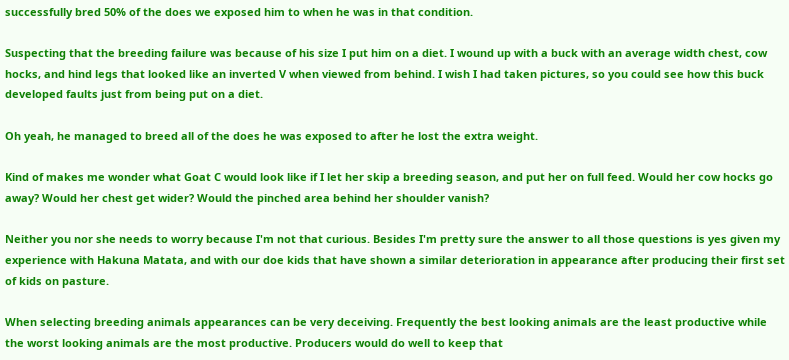successfully bred 50% of the does we exposed him to when he was in that condition.

Suspecting that the breeding failure was because of his size I put him on a diet. I wound up with a buck with an average width chest, cow hocks, and hind legs that looked like an inverted V when viewed from behind. I wish I had taken pictures, so you could see how this buck developed faults just from being put on a diet.

Oh yeah, he managed to breed all of the does he was exposed to after he lost the extra weight.

Kind of makes me wonder what Goat C would look like if I let her skip a breeding season, and put her on full feed. Would her cow hocks go away? Would her chest get wider? Would the pinched area behind her shoulder vanish?

Neither you nor she needs to worry because I'm not that curious. Besides I'm pretty sure the answer to all those questions is yes given my experience with Hakuna Matata, and with our doe kids that have shown a similar deterioration in appearance after producing their first set of kids on pasture.

When selecting breeding animals appearances can be very deceiving. Frequently the best looking animals are the least productive while the worst looking animals are the most productive. Producers would do well to keep that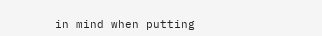in mind when putting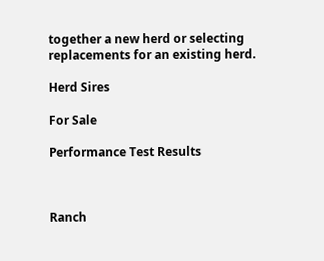together a new herd or selecting replacements for an existing herd.

Herd Sires

For Sale

Performance Test Results



Ranch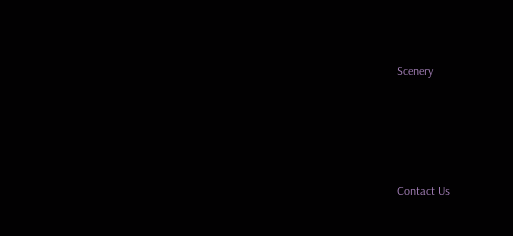Scenery




Contact Us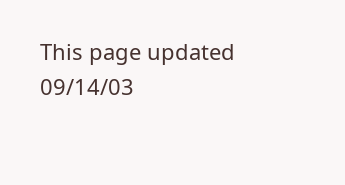This page updated 09/14/03